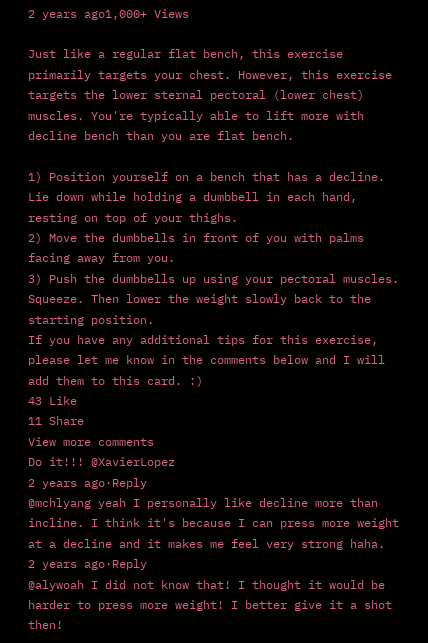2 years ago1,000+ Views

Just like a regular flat bench, this exercise primarily targets your chest. However, this exercise targets the lower sternal pectoral (lower chest) muscles. You're typically able to lift more with decline bench than you are flat bench.

1) Position yourself on a bench that has a decline. Lie down while holding a dumbbell in each hand, resting on top of your thighs.
2) Move the dumbbells in front of you with palms facing away from you.
3) Push the dumbbells up using your pectoral muscles. Squeeze. Then lower the weight slowly back to the starting position.
If you have any additional tips for this exercise, please let me know in the comments below and I will add them to this card. :)
43 Like
11 Share
View more comments
Do it!!! @XavierLopez
2 years ago·Reply
@mchlyang yeah I personally like decline more than incline. I think it's because I can press more weight at a decline and it makes me feel very strong haha.
2 years ago·Reply
@alywoah I did not know that! I thought it would be harder to press more weight! I better give it a shot then!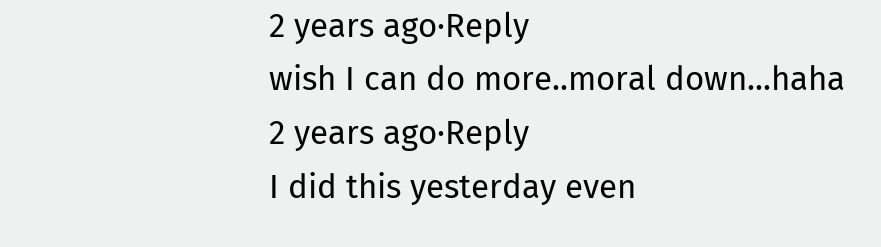2 years ago·Reply
wish I can do more..moral down...haha
2 years ago·Reply
I did this yesterday even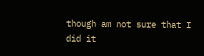though am not sure that I did it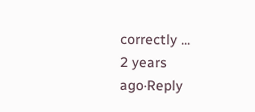correctly ...
2 years ago·Reply